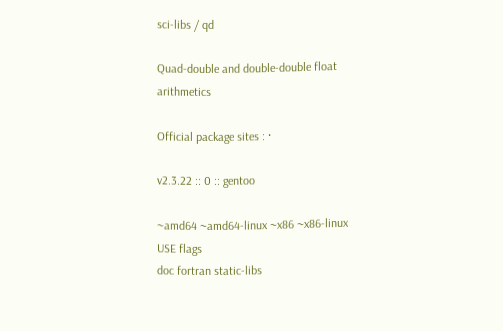sci-libs / qd

Quad-double and double-double float arithmetics

Official package sites : ·

v2.3.22 :: 0 :: gentoo

~amd64 ~amd64-linux ~x86 ~x86-linux
USE flags
doc fortran static-libs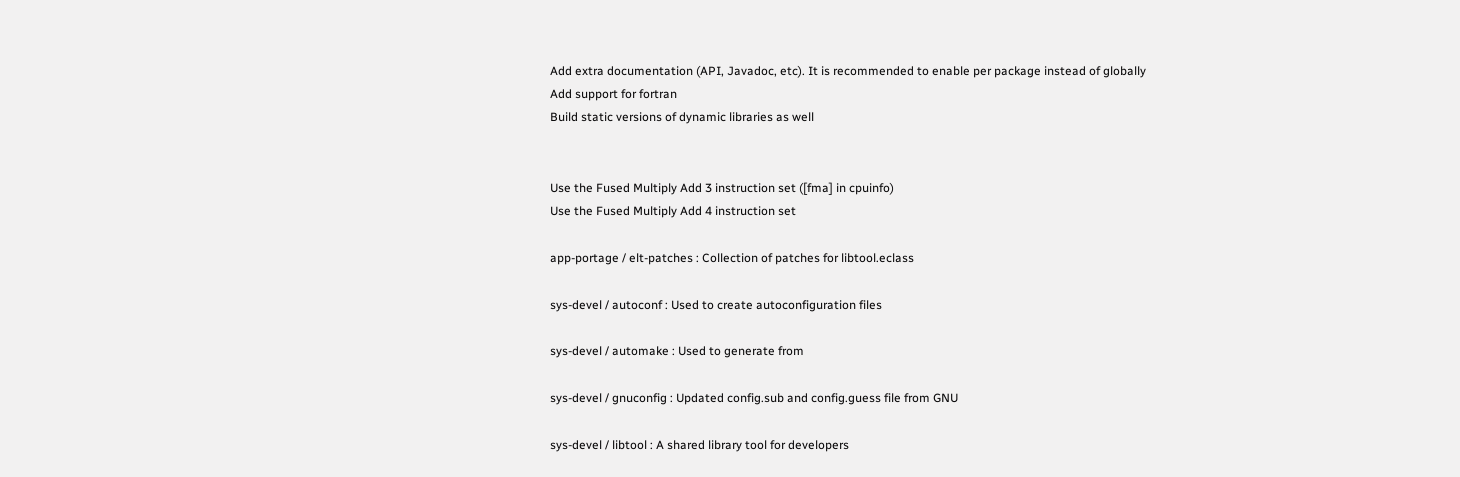Add extra documentation (API, Javadoc, etc). It is recommended to enable per package instead of globally
Add support for fortran
Build static versions of dynamic libraries as well


Use the Fused Multiply Add 3 instruction set ([fma] in cpuinfo)
Use the Fused Multiply Add 4 instruction set

app-portage / elt-patches : Collection of patches for libtool.eclass

sys-devel / autoconf : Used to create autoconfiguration files

sys-devel / automake : Used to generate from

sys-devel / gnuconfig : Updated config.sub and config.guess file from GNU

sys-devel / libtool : A shared library tool for developers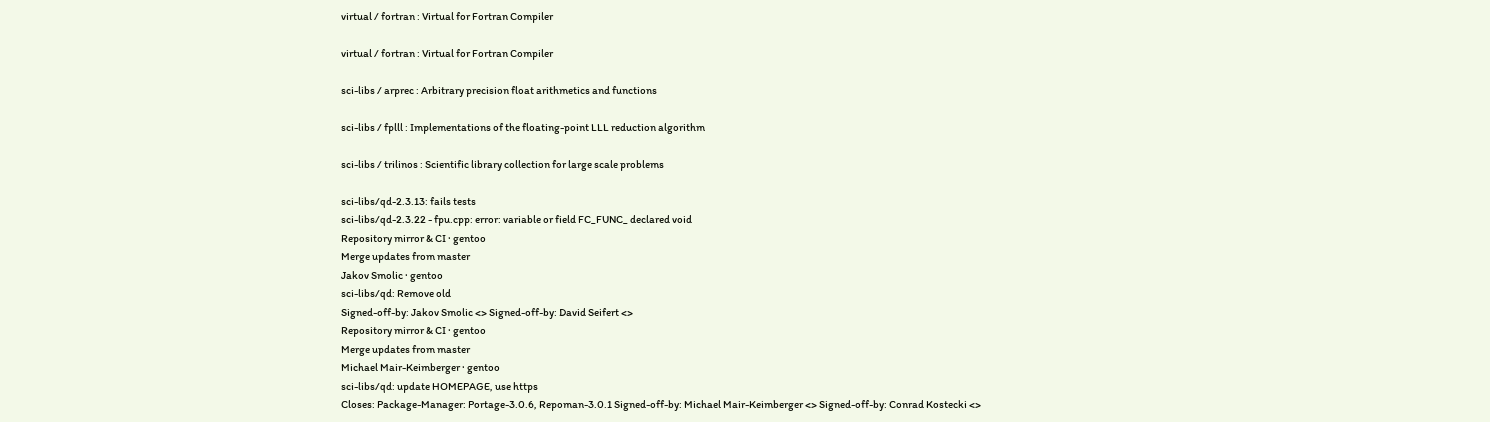virtual / fortran : Virtual for Fortran Compiler

virtual / fortran : Virtual for Fortran Compiler

sci-libs / arprec : Arbitrary precision float arithmetics and functions

sci-libs / fplll : Implementations of the floating-point LLL reduction algorithm

sci-libs / trilinos : Scientific library collection for large scale problems

sci-libs/qd-2.3.13: fails tests
sci-libs/qd-2.3.22 - fpu.cpp: error: variable or field FC_FUNC_ declared void
Repository mirror & CI · gentoo
Merge updates from master
Jakov Smolic · gentoo
sci-libs/qd: Remove old
Signed-off-by: Jakov Smolic <> Signed-off-by: David Seifert <>
Repository mirror & CI · gentoo
Merge updates from master
Michael Mair-Keimberger · gentoo
sci-libs/qd: update HOMEPAGE, use https
Closes: Package-Manager: Portage-3.0.6, Repoman-3.0.1 Signed-off-by: Michael Mair-Keimberger <> Signed-off-by: Conrad Kostecki <>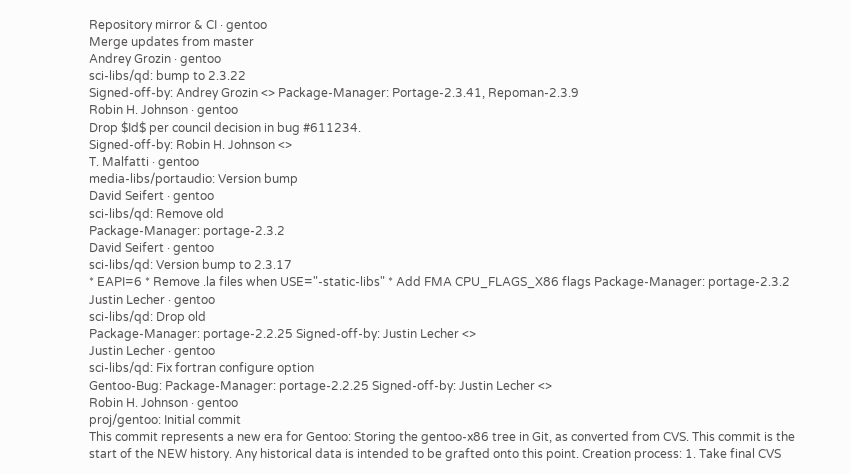Repository mirror & CI · gentoo
Merge updates from master
Andrey Grozin · gentoo
sci-libs/qd: bump to 2.3.22
Signed-off-by: Andrey Grozin <> Package-Manager: Portage-2.3.41, Repoman-2.3.9
Robin H. Johnson · gentoo
Drop $Id$ per council decision in bug #611234.
Signed-off-by: Robin H. Johnson <>
T. Malfatti · gentoo
media-libs/portaudio: Version bump
David Seifert · gentoo
sci-libs/qd: Remove old
Package-Manager: portage-2.3.2
David Seifert · gentoo
sci-libs/qd: Version bump to 2.3.17
* EAPI=6 * Remove .la files when USE="-static-libs" * Add FMA CPU_FLAGS_X86 flags Package-Manager: portage-2.3.2
Justin Lecher · gentoo
sci-libs/qd: Drop old
Package-Manager: portage-2.2.25 Signed-off-by: Justin Lecher <>
Justin Lecher · gentoo
sci-libs/qd: Fix fortran configure option
Gentoo-Bug: Package-Manager: portage-2.2.25 Signed-off-by: Justin Lecher <>
Robin H. Johnson · gentoo
proj/gentoo: Initial commit
This commit represents a new era for Gentoo: Storing the gentoo-x86 tree in Git, as converted from CVS. This commit is the start of the NEW history. Any historical data is intended to be grafted onto this point. Creation process: 1. Take final CVS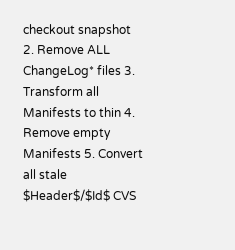checkout snapshot 2. Remove ALL ChangeLog* files 3. Transform all Manifests to thin 4. Remove empty Manifests 5. Convert all stale $Header$/$Id$ CVS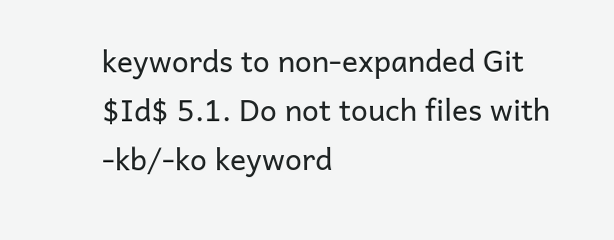keywords to non-expanded Git $Id$ 5.1. Do not touch files with -kb/-ko keyword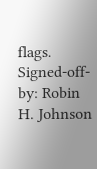flags. Signed-off-by: Robin H. Johnson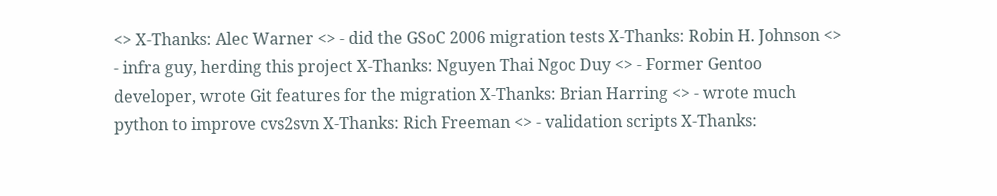<> X-Thanks: Alec Warner <> - did the GSoC 2006 migration tests X-Thanks: Robin H. Johnson <> - infra guy, herding this project X-Thanks: Nguyen Thai Ngoc Duy <> - Former Gentoo developer, wrote Git features for the migration X-Thanks: Brian Harring <> - wrote much python to improve cvs2svn X-Thanks: Rich Freeman <> - validation scripts X-Thanks: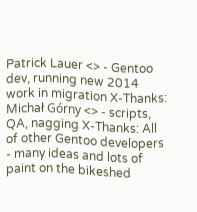Patrick Lauer <> - Gentoo dev, running new 2014 work in migration X-Thanks: Michał Górny <> - scripts, QA, nagging X-Thanks: All of other Gentoo developers - many ideas and lots of paint on the bikeshed